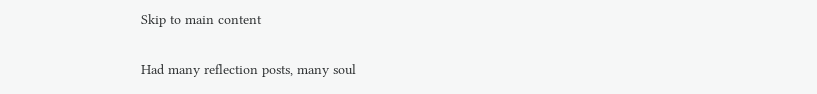Skip to main content


Had many reflection posts, many soul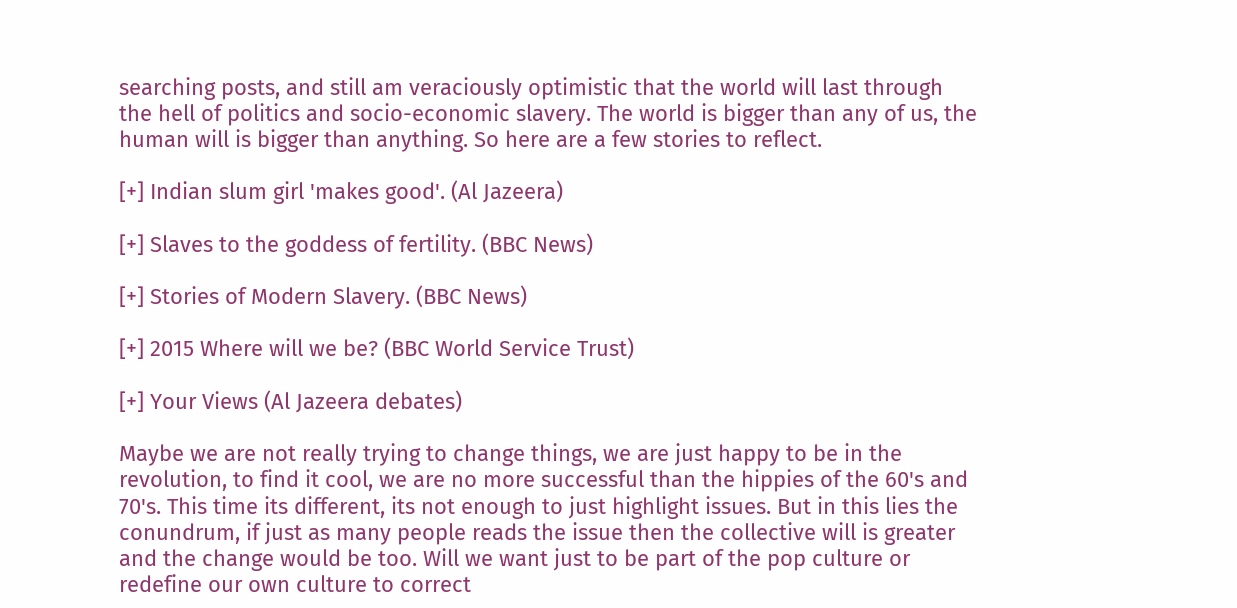searching posts, and still am veraciously optimistic that the world will last through the hell of politics and socio-economic slavery. The world is bigger than any of us, the human will is bigger than anything. So here are a few stories to reflect.

[+] Indian slum girl 'makes good'. (Al Jazeera)

[+] Slaves to the goddess of fertility. (BBC News)

[+] Stories of Modern Slavery. (BBC News)

[+] 2015 Where will we be? (BBC World Service Trust)

[+] Your Views (Al Jazeera debates)

Maybe we are not really trying to change things, we are just happy to be in the revolution, to find it cool, we are no more successful than the hippies of the 60's and 70's. This time its different, its not enough to just highlight issues. But in this lies the conundrum, if just as many people reads the issue then the collective will is greater and the change would be too. Will we want just to be part of the pop culture or redefine our own culture to correct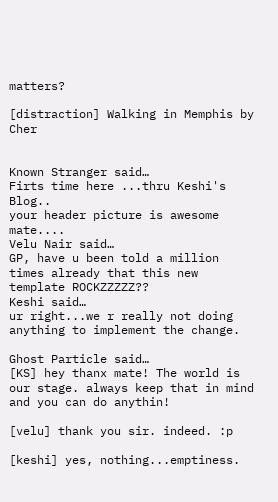matters?

[distraction] Walking in Memphis by Cher


Known Stranger said…
Firts time here ...thru Keshi's Blog..
your header picture is awesome mate....
Velu Nair said…
GP, have u been told a million times already that this new template ROCKZZZZZ??
Keshi said…
ur right...we r really not doing anything to implement the change.

Ghost Particle said…
[KS] hey thanx mate! The world is our stage. always keep that in mind and you can do anythin!

[velu] thank you sir. indeed. :p

[keshi] yes, nothing...emptiness.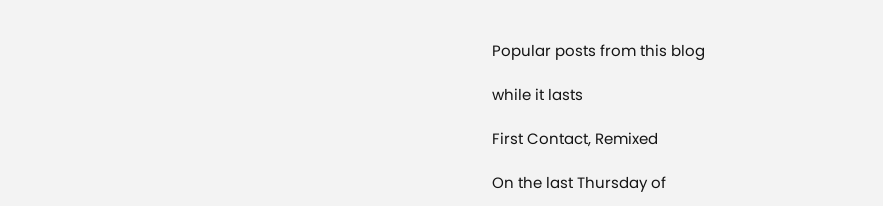Popular posts from this blog

while it lasts

First Contact, Remixed

On the last Thursday of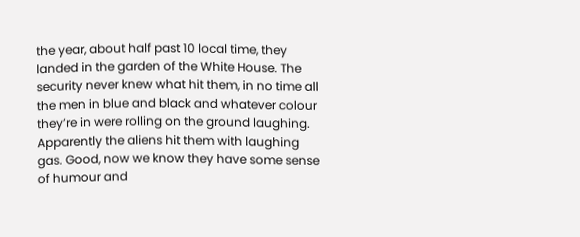the year, about half past 10 local time, they landed in the garden of the White House. The security never knew what hit them, in no time all the men in blue and black and whatever colour they’re in were rolling on the ground laughing. Apparently the aliens hit them with laughing gas. Good, now we know they have some sense of humour and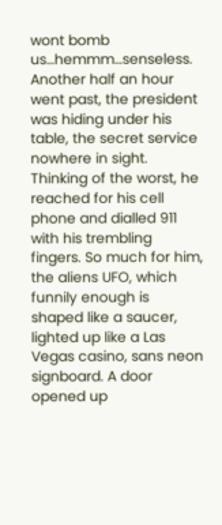wont bomb us…hemmm…senseless. Another half an hour went past, the president was hiding under his table, the secret service nowhere in sight. Thinking of the worst, he reached for his cell phone and dialled 911 with his trembling fingers. So much for him, the aliens UFO, which funnily enough is shaped like a saucer, lighted up like a Las Vegas casino, sans neon signboard. A door opened up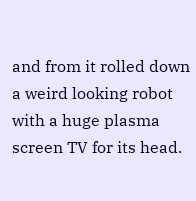and from it rolled down a weird looking robot with a huge plasma screen TV for its head.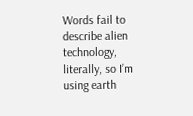Words fail to describe alien technology, literally, so I’m using earth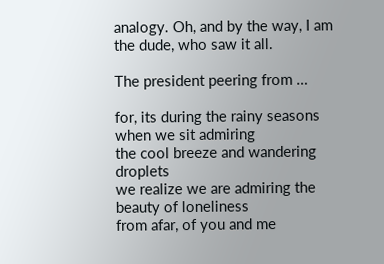analogy. Oh, and by the way, I am the dude, who saw it all.

The president peering from …

for, its during the rainy seasons
when we sit admiring
the cool breeze and wandering droplets
we realize we are admiring the beauty of loneliness
from afar, of you and me